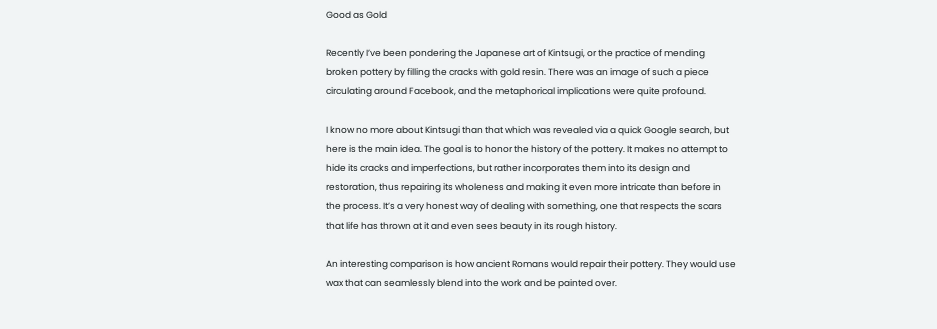Good as Gold

Recently I’ve been pondering the Japanese art of Kintsugi, or the practice of mending broken pottery by filling the cracks with gold resin. There was an image of such a piece circulating around Facebook, and the metaphorical implications were quite profound.

I know no more about Kintsugi than that which was revealed via a quick Google search, but here is the main idea. The goal is to honor the history of the pottery. It makes no attempt to hide its cracks and imperfections, but rather incorporates them into its design and restoration, thus repairing its wholeness and making it even more intricate than before in the process. It’s a very honest way of dealing with something, one that respects the scars that life has thrown at it and even sees beauty in its rough history.

An interesting comparison is how ancient Romans would repair their pottery. They would use wax that can seamlessly blend into the work and be painted over.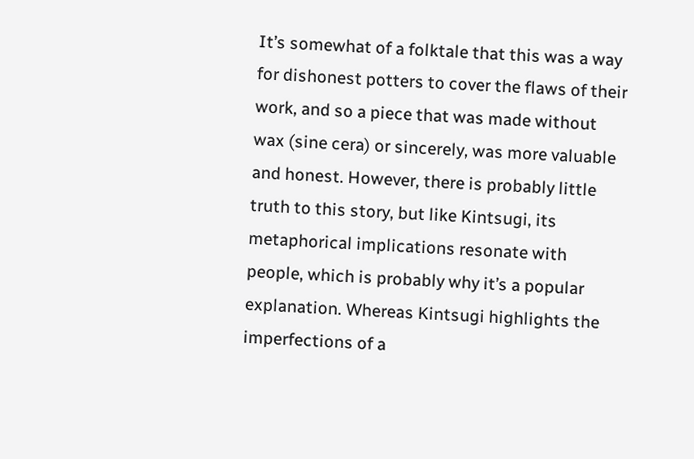It’s somewhat of a folktale that this was a way for dishonest potters to cover the flaws of their work, and so a piece that was made without wax (sine cera) or sincerely, was more valuable and honest. However, there is probably little truth to this story, but like Kintsugi, its metaphorical implications resonate with people, which is probably why it’s a popular explanation. Whereas Kintsugi highlights the imperfections of a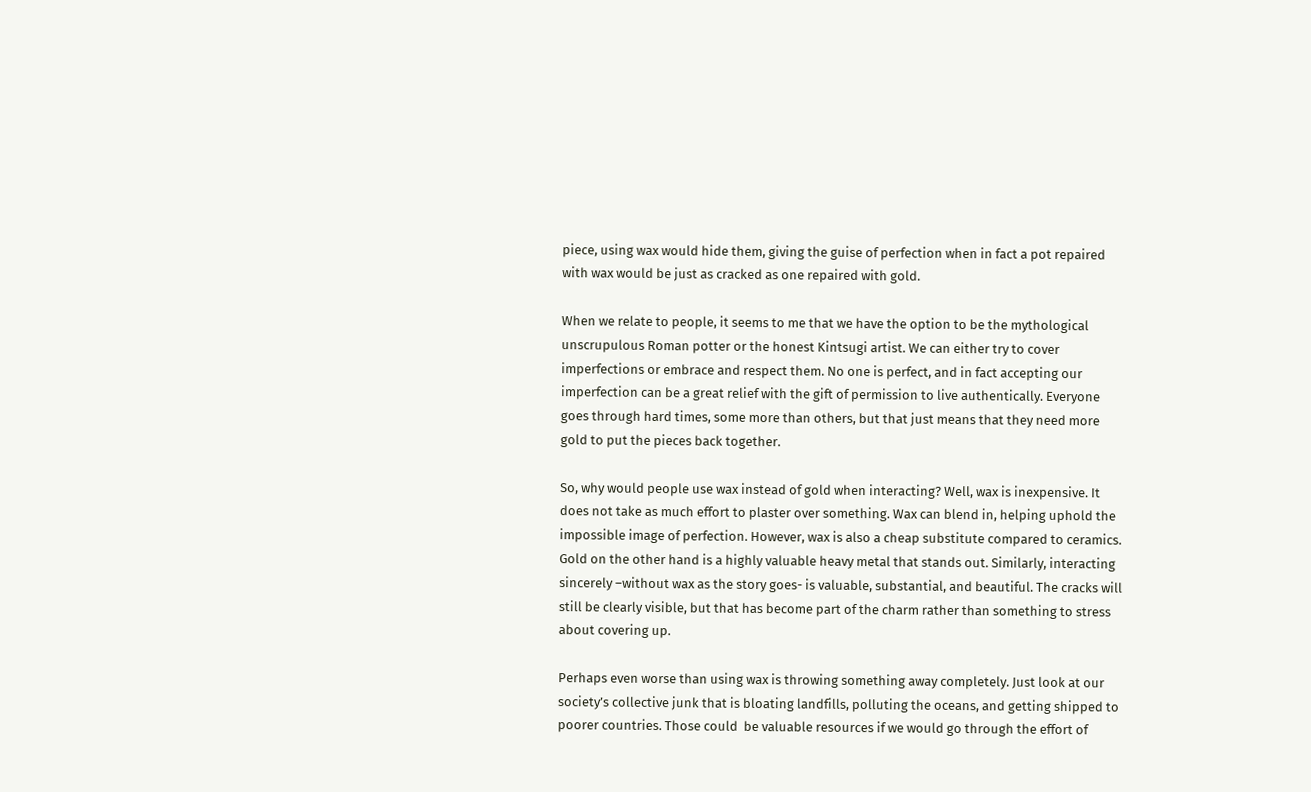piece, using wax would hide them, giving the guise of perfection when in fact a pot repaired with wax would be just as cracked as one repaired with gold.

When we relate to people, it seems to me that we have the option to be the mythological unscrupulous Roman potter or the honest Kintsugi artist. We can either try to cover imperfections or embrace and respect them. No one is perfect, and in fact accepting our imperfection can be a great relief with the gift of permission to live authentically. Everyone goes through hard times, some more than others, but that just means that they need more gold to put the pieces back together.

So, why would people use wax instead of gold when interacting? Well, wax is inexpensive. It does not take as much effort to plaster over something. Wax can blend in, helping uphold the impossible image of perfection. However, wax is also a cheap substitute compared to ceramics. Gold on the other hand is a highly valuable heavy metal that stands out. Similarly, interacting sincerely –without wax as the story goes- is valuable, substantial, and beautiful. The cracks will still be clearly visible, but that has become part of the charm rather than something to stress about covering up.

Perhaps even worse than using wax is throwing something away completely. Just look at our society’s collective junk that is bloating landfills, polluting the oceans, and getting shipped to poorer countries. Those could  be valuable resources if we would go through the effort of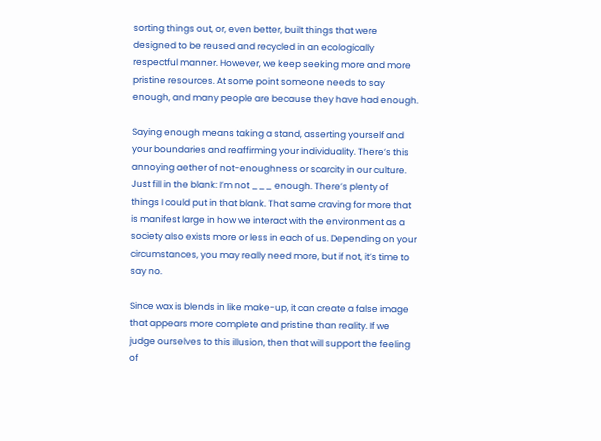sorting things out, or, even better, built things that were designed to be reused and recycled in an ecologically respectful manner. However, we keep seeking more and more pristine resources. At some point someone needs to say enough, and many people are because they have had enough.

Saying enough means taking a stand, asserting yourself and your boundaries and reaffirming your individuality. There’s this annoying aether of not-enoughness or scarcity in our culture. Just fill in the blank: I’m not ___ enough. There’s plenty of things I could put in that blank. That same craving for more that is manifest large in how we interact with the environment as a society also exists more or less in each of us. Depending on your circumstances, you may really need more, but if not, it’s time to say no.

Since wax is blends in like make-up, it can create a false image that appears more complete and pristine than reality. If we judge ourselves to this illusion, then that will support the feeling of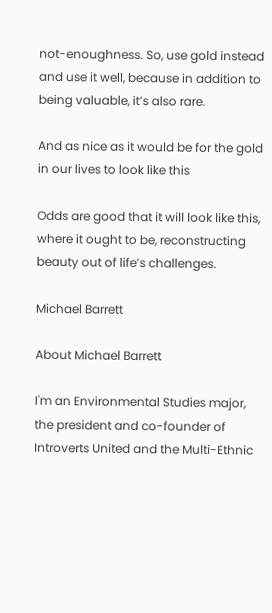not-enoughness. So, use gold instead and use it well, because in addition to being valuable, it’s also rare.

And as nice as it would be for the gold in our lives to look like this

Odds are good that it will look like this, where it ought to be, reconstructing beauty out of life’s challenges.

Michael Barrett

About Michael Barrett

I'm an Environmental Studies major, the president and co-founder of Introverts United and the Multi-Ethnic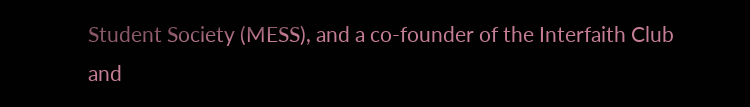Student Society (MESS), and a co-founder of the Interfaith Club and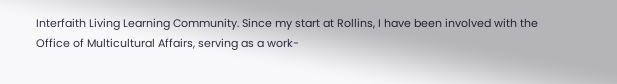Interfaith Living Learning Community. Since my start at Rollins, I have been involved with the Office of Multicultural Affairs, serving as a work-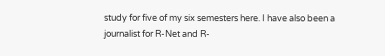study for five of my six semesters here. I have also been a journalist for R-Net and R-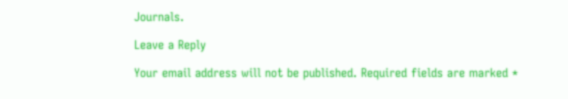Journals.

Leave a Reply

Your email address will not be published. Required fields are marked *